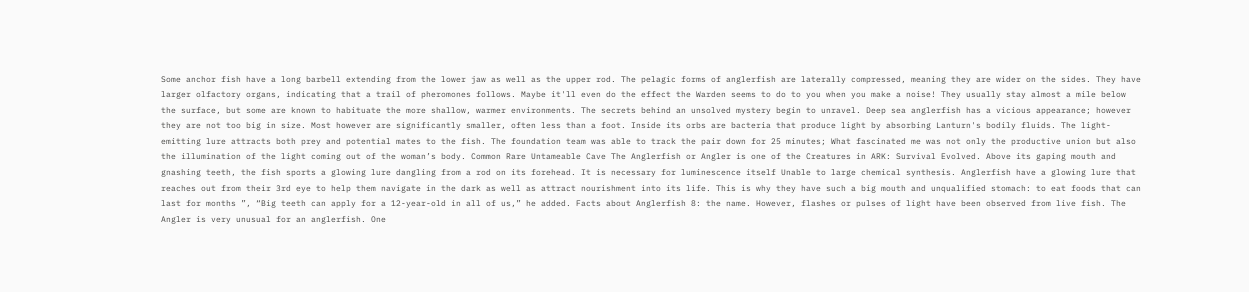Some anchor fish have a long barbell extending from the lower jaw as well as the upper rod. The pelagic forms of anglerfish are laterally compressed, meaning they are wider on the sides. They have larger olfactory organs, indicating that a trail of pheromones follows. Maybe it'll even do the effect the Warden seems to do to you when you make a noise! They usually stay almost a mile below the surface, but some are known to habituate the more shallow, warmer environments. The secrets behind an unsolved mystery begin to unravel. Deep sea anglerfish has a vicious appearance; however they are not too big in size. Most however are significantly smaller, often less than a foot. Inside its orbs are bacteria that produce light by absorbing Lanturn's bodily fluids. The light-emitting lure attracts both prey and potential mates to the fish. The foundation team was able to track the pair down for 25 minutes; What fascinated me was not only the productive union but also the illumination of the light coming out of the woman’s body. Common Rare Untameable Cave The Anglerfish or Angler is one of the Creatures in ARK: Survival Evolved. Above its gaping mouth and gnashing teeth, the fish sports a glowing lure dangling from a rod on its forehead. It is necessary for luminescence itself Unable to large chemical synthesis. Anglerfish have a glowing lure that reaches out from their 3rd eye to help them navigate in the dark as well as attract nourishment into its life. This is why they have such a big mouth and unqualified stomach: to eat foods that can last for months ”, “Big teeth can apply for a 12-year-old in all of us,” he added. Facts about Anglerfish 8: the name. However, flashes or pulses of light have been observed from live fish. The Angler is very unusual for an anglerfish. One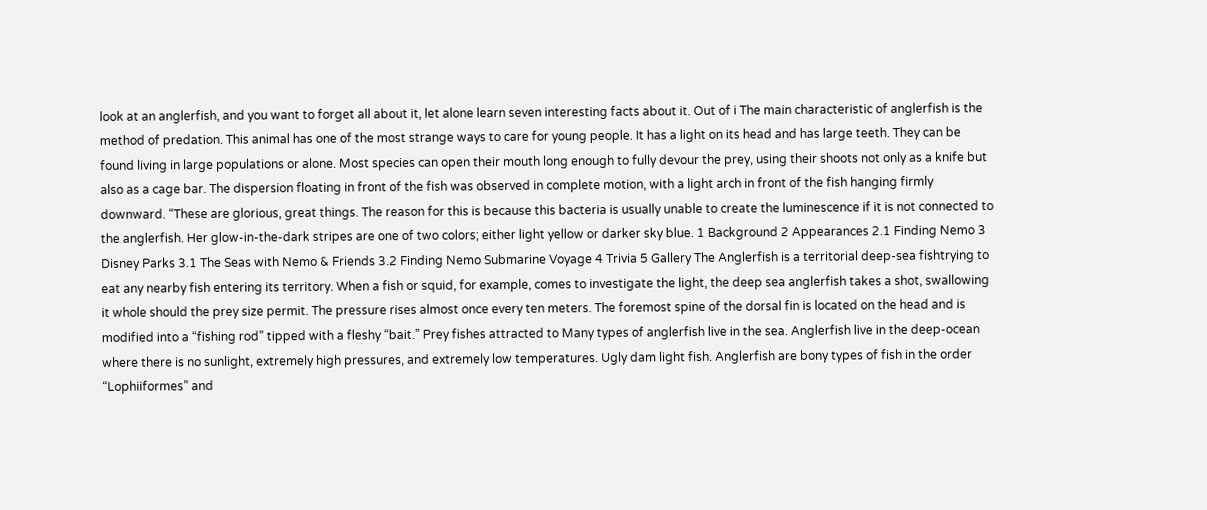look at an anglerfish, and you want to forget all about it, let alone learn seven interesting facts about it. Out of i The main characteristic of anglerfish is the method of predation. This animal has one of the most strange ways to care for young people. It has a light on its head and has large teeth. They can be found living in large populations or alone. Most species can open their mouth long enough to fully devour the prey, using their shoots not only as a knife but also as a cage bar. The dispersion floating in front of the fish was observed in complete motion, with a light arch in front of the fish hanging firmly downward. “These are glorious, great things. The reason for this is because this bacteria is usually unable to create the luminescence if it is not connected to the anglerfish. Her glow-in-the-dark stripes are one of two colors; either light yellow or darker sky blue. 1 Background 2 Appearances 2.1 Finding Nemo 3 Disney Parks 3.1 The Seas with Nemo & Friends 3.2 Finding Nemo Submarine Voyage 4 Trivia 5 Gallery The Anglerfish is a territorial deep-sea fishtrying to eat any nearby fish entering its territory. When a fish or squid, for example, comes to investigate the light, the deep sea anglerfish takes a shot, swallowing it whole should the prey size permit. The pressure rises almost once every ten meters. The foremost spine of the dorsal fin is located on the head and is modified into a “fishing rod” tipped with a fleshy “bait.” Prey fishes attracted to Many types of anglerfish live in the sea. Anglerfish live in the deep-ocean where there is no sunlight, extremely high pressures, and extremely low temperatures. Ugly dam light fish. Anglerfish are bony types of fish in the order “Lophiiformes” and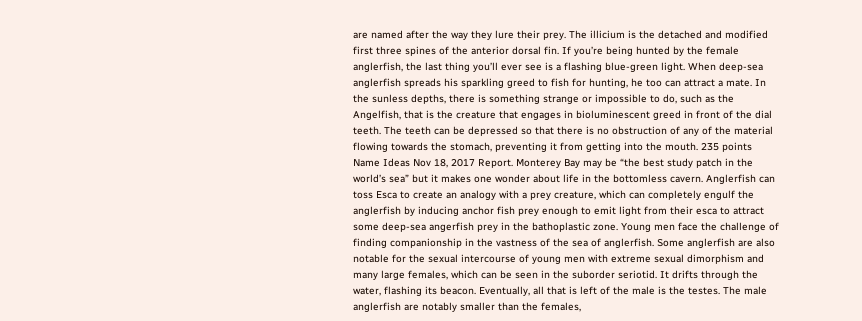are named after the way they lure their prey. The illicium is the detached and modified first three spines of the anterior dorsal fin. If you’re being hunted by the female anglerfish, the last thing you’ll ever see is a flashing blue-green light. When deep-sea anglerfish spreads his sparkling greed to fish for hunting, he too can attract a mate. In the sunless depths, there is something strange or impossible to do, such as the Angelfish, that is the creature that engages in bioluminescent greed in front of the dial teeth. The teeth can be depressed so that there is no obstruction of any of the material flowing towards the stomach, preventing it from getting into the mouth. 235 points  Name Ideas Nov 18, 2017 Report. Monterey Bay may be “the best study patch in the world’s sea” but it makes one wonder about life in the bottomless cavern. Anglerfish can toss Esca to create an analogy with a prey creature, which can completely engulf the anglerfish by inducing anchor fish prey enough to emit light from their esca to attract some deep-sea angerfish prey in the bathoplastic zone. Young men face the challenge of finding companionship in the vastness of the sea of anglerfish. Some anglerfish are also notable for the sexual intercourse of young men with extreme sexual dimorphism and many large females, which can be seen in the suborder seriotid. It drifts through the water, flashing its beacon. Eventually, all that is left of the male is the testes. The male anglerfish are notably smaller than the females,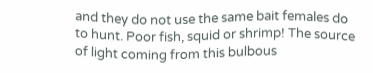and they do not use the same bait females do to hunt. Poor fish, squid or shrimp! The source of light coming from this bulbous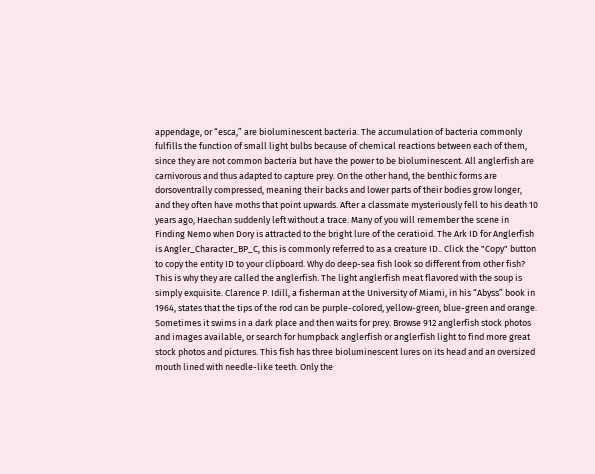appendage, or “esca,” are bioluminescent bacteria. The accumulation of bacteria commonly fulfills the function of small light bulbs because of chemical reactions between each of them, since they are not common bacteria but have the power to be bioluminescent. All anglerfish are carnivorous and thus adapted to capture prey. On the other hand, the benthic forms are dorsoventrally compressed, meaning their backs and lower parts of their bodies grow longer, and they often have moths that point upwards. After a classmate mysteriously fell to his death 10 years ago, Haechan suddenly left without a trace. Many of you will remember the scene in Finding Nemo when Dory is attracted to the bright lure of the ceratioid. The Ark ID for Anglerfish is Angler_Character_BP_C, this is commonly referred to as a creature ID.. Click the "Copy" button to copy the entity ID to your clipboard. Why do deep-sea fish look so different from other fish? This is why they are called the anglerfish. The light anglerfish meat flavored with the soup is simply exquisite. Clarence P. Idill, a fisherman at the University of Miami, in his “Abyss” book in 1964, states that the tips of the rod can be purple-colored, yellow-green, blue-green and orange. Sometimes it swims in a dark place and then waits for prey. Browse 912 anglerfish stock photos and images available, or search for humpback anglerfish or anglerfish light to find more great stock photos and pictures. This fish has three bioluminescent lures on its head and an oversized mouth lined with needle-like teeth. Only the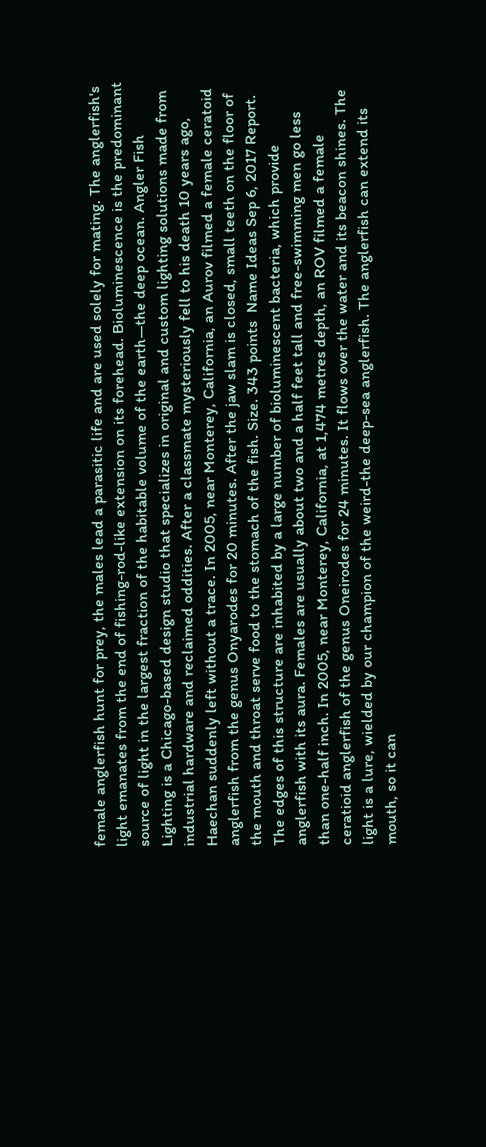female anglerfish hunt for prey, the males lead a parasitic life and are used solely for mating. The anglerfish's light emanates from the end of fishing-rod-like extension on its forehead. Bioluminescence is the predominant source of light in the largest fraction of the habitable volume of the earth—the deep ocean. Angler Fish Lighting is a Chicago-based design studio that specializes in original and custom lighting solutions made from industrial hardware and reclaimed oddities. After a classmate mysteriously fell to his death 10 years ago, Haechan suddenly left without a trace. In 2005, near Monterey, California, an Aurov filmed a female ceratoid anglerfish from the genus Onyarodes for 20 minutes. After the jaw slam is closed, small teeth on the floor of the mouth and throat serve food to the stomach of the fish. Size. 343 points  Name Ideas Sep 6, 2017 Report. The edges of this structure are inhabited by a large number of bioluminescent bacteria, which provide anglerfish with its aura. Females are usually about two and a half feet tall and free-swimming men go less than one-half inch. In 2005, near Monterey, California, at 1,474 metres depth, an ROV filmed a female ceratioid anglerfish of the genus Oneirodes for 24 minutes. It flows over the water and its beacon shines. The light is a lure, wielded by our champion of the weird-the deep-sea anglerfish. The anglerfish can extend its mouth, so it can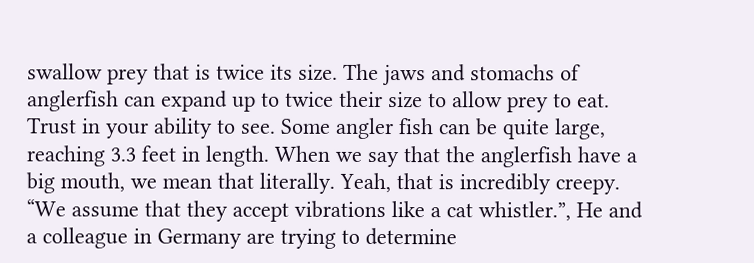swallow prey that is twice its size. The jaws and stomachs of anglerfish can expand up to twice their size to allow prey to eat. Trust in your ability to see. Some angler fish can be quite large, reaching 3.3 feet in length. When we say that the anglerfish have a big mouth, we mean that literally. Yeah, that is incredibly creepy. “We assume that they accept vibrations like a cat whistler.”, He and a colleague in Germany are trying to determine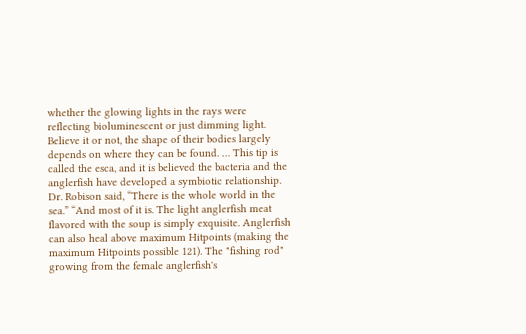whether the glowing lights in the rays were reflecting bioluminescent or just dimming light. Believe it or not, the shape of their bodies largely depends on where they can be found. … This tip is called the esca, and it is believed the bacteria and the anglerfish have developed a symbiotic relationship. Dr. Robison said, “There is the whole world in the sea.” “And most of it is. The light anglerfish meat flavored with the soup is simply exquisite. Anglerfish can also heal above maximum Hitpoints (making the maximum Hitpoints possible 121). The "fishing rod" growing from the female anglerfish's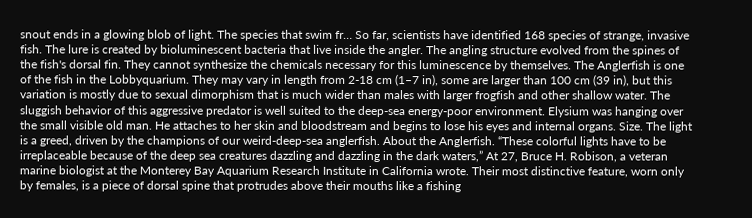snout ends in a glowing blob of light. The species that swim fr… So far, scientists have identified 168 species of strange, invasive fish. The lure is created by bioluminescent bacteria that live inside the angler. The angling structure evolved from the spines of the fish's dorsal fin. They cannot synthesize the chemicals necessary for this luminescence by themselves. The Anglerfish is one of the fish in the Lobbyquarium. They may vary in length from 2-18 cm (1–7 in), some are larger than 100 cm (39 in), but this variation is mostly due to sexual dimorphism that is much wider than males with larger frogfish and other shallow water. The sluggish behavior of this aggressive predator is well suited to the deep-sea energy-poor environment. Elysium was hanging over the small visible old man. He attaches to her skin and bloodstream and begins to lose his eyes and internal organs. Size. The light is a greed, driven by the champions of our weird-deep-sea anglerfish. About the Anglerfish. “These colorful lights have to be irreplaceable because of the deep sea creatures dazzling and dazzling in the dark waters,” At 27, Bruce H. Robison, a veteran marine biologist at the Monterey Bay Aquarium Research Institute in California wrote. Their most distinctive feature, worn only by females, is a piece of dorsal spine that protrudes above their mouths like a fishing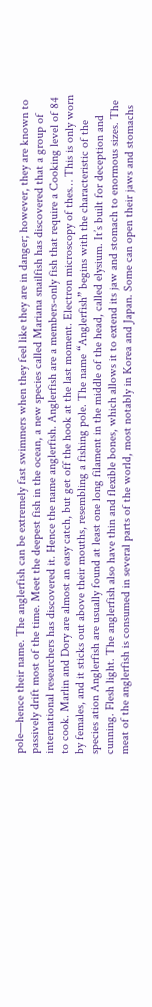pole—hence their name. The anglerfish can be extremely fast swimmers when they feel like they are in danger; however, they are known to passively drift most of the time. Meet the deepest fish in the ocean, a new species called Mariana snailfish has discovered that a group of international researchers has discovered it. Hence the name anglerfish. Anglerfish are a members-only fish that require a Cooking level of 84 to cook. Marlin and Dory are almost an easy catch, but get off the hook at the last moment. Electron microscopy of thes… This is only worn by females, and it sticks out above their mouths, resembling a fishing pole. The name “Anglerfish” begins with the characteristic of the species ation Anglerfish are usually found at least one long filament in the middle of the head, called elysium. It’s built for deception and cunning. Flesh light. The anglerfish also have thin and flexible bones, which allows it to extend its jaw and stomach to enormous sizes. The meat of the anglerfish is consumed in several parts of the world, most notably in Korea and Japan. Some can open their jaws and stomachs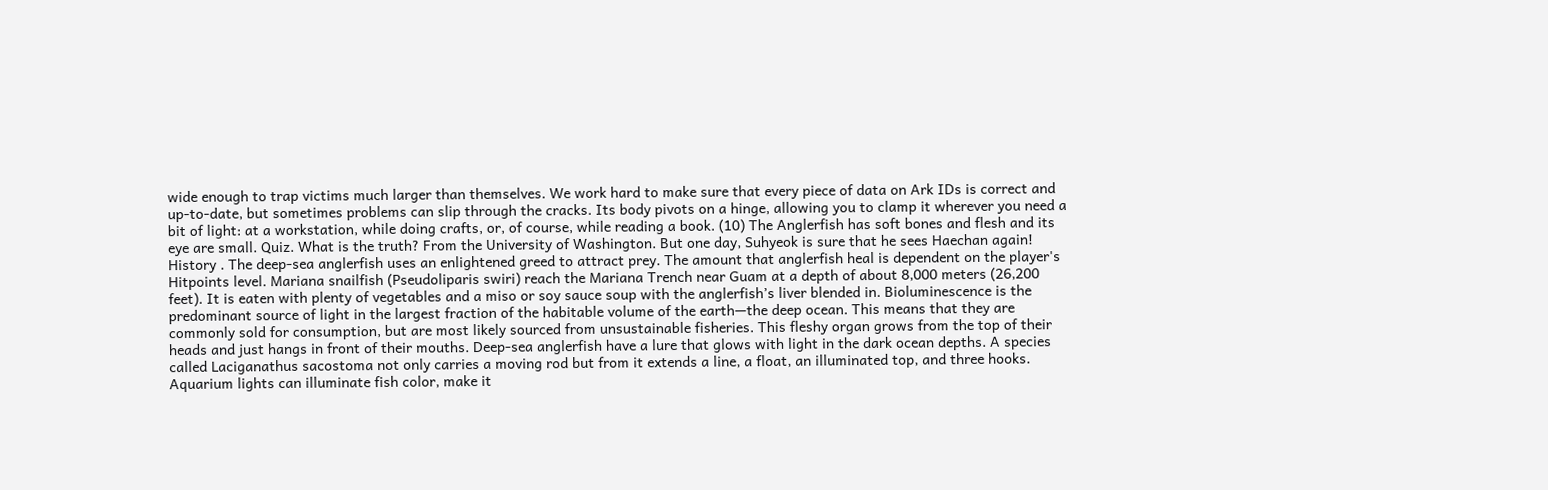wide enough to trap victims much larger than themselves. We work hard to make sure that every piece of data on Ark IDs is correct and up-to-date, but sometimes problems can slip through the cracks. Its body pivots on a hinge, allowing you to clamp it wherever you need a bit of light: at a workstation, while doing crafts, or, of course, while reading a book. (10) The Anglerfish has soft bones and flesh and its eye are small. Quiz. What is the truth? From the University of Washington. But one day, Suhyeok is sure that he sees Haechan again! History . The deep-sea anglerfish uses an enlightened greed to attract prey. The amount that anglerfish heal is dependent on the player's Hitpoints level. Mariana snailfish (Pseudoliparis swiri) reach the Mariana Trench near Guam at a depth of about 8,000 meters (26,200 feet). It is eaten with plenty of vegetables and a miso or soy sauce soup with the anglerfish’s liver blended in. Bioluminescence is the predominant source of light in the largest fraction of the habitable volume of the earth—the deep ocean. This means that they are commonly sold for consumption, but are most likely sourced from unsustainable fisheries. This fleshy organ grows from the top of their heads and just hangs in front of their mouths. Deep-sea anglerfish have a lure that glows with light in the dark ocean depths. A species called Laciganathus sacostoma not only carries a moving rod but from it extends a line, a float, an illuminated top, and three hooks. Aquarium lights can illuminate fish color, make it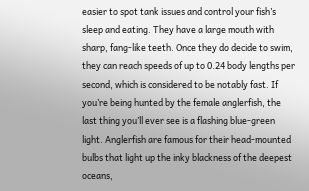easier to spot tank issues and control your fish’s sleep and eating. They have a large mouth with sharp, fang-like teeth. Once they do decide to swim, they can reach speeds of up to 0.24 body lengths per second, which is considered to be notably fast. If you’re being hunted by the female anglerfish, the last thing you’ll ever see is a flashing blue-green light. Anglerfish are famous for their head-mounted bulbs that light up the inky blackness of the deepest oceans,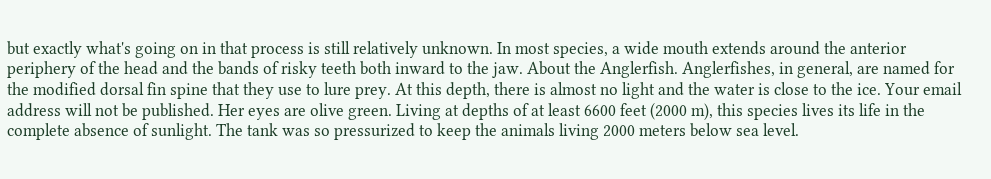but exactly what's going on in that process is still relatively unknown. In most species, a wide mouth extends around the anterior periphery of the head and the bands of risky teeth both inward to the jaw. About the Anglerfish. Anglerfishes, in general, are named for the modified dorsal fin spine that they use to lure prey. At this depth, there is almost no light and the water is close to the ice. Your email address will not be published. Her eyes are olive green. Living at depths of at least 6600 feet (2000 m), this species lives its life in the complete absence of sunlight. The tank was so pressurized to keep the animals living 2000 meters below sea level.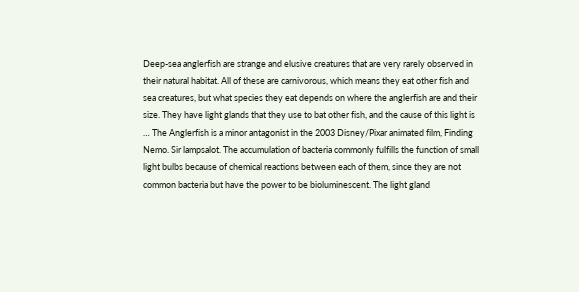Deep-sea anglerfish are strange and elusive creatures that are very rarely observed in their natural habitat. All of these are carnivorous, which means they eat other fish and sea creatures, but what species they eat depends on where the anglerfish are and their size. They have light glands that they use to bat other fish, and the cause of this light is … The Anglerfish is a minor antagonist in the 2003 Disney/Pixar animated film, Finding Nemo. Sir lampsalot. The accumulation of bacteria commonly fulfills the function of small light bulbs because of chemical reactions between each of them, since they are not common bacteria but have the power to be bioluminescent. The light gland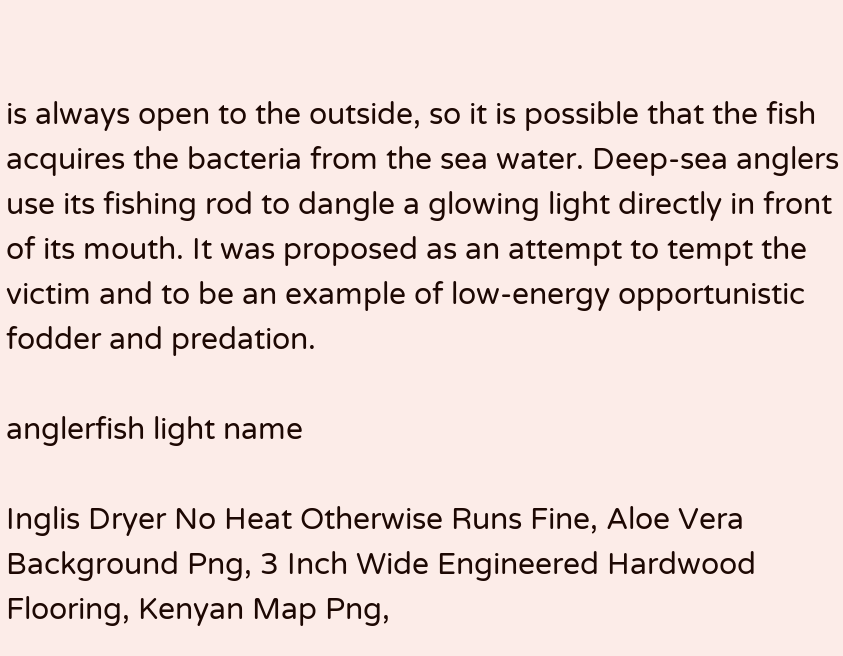is always open to the outside, so it is possible that the fish acquires the bacteria from the sea water. Deep-sea anglers use its fishing rod to dangle a glowing light directly in front of its mouth. It was proposed as an attempt to tempt the victim and to be an example of low-energy opportunistic fodder and predation.

anglerfish light name

Inglis Dryer No Heat Otherwise Runs Fine, Aloe Vera Background Png, 3 Inch Wide Engineered Hardwood Flooring, Kenyan Map Png,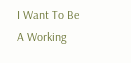I Want To Be A Working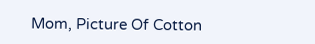Mom, Picture Of Cotton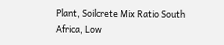Plant, Soilcrete Mix Ratio South Africa, Low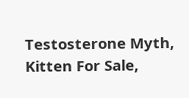Testosterone Myth, Kitten For Sale,